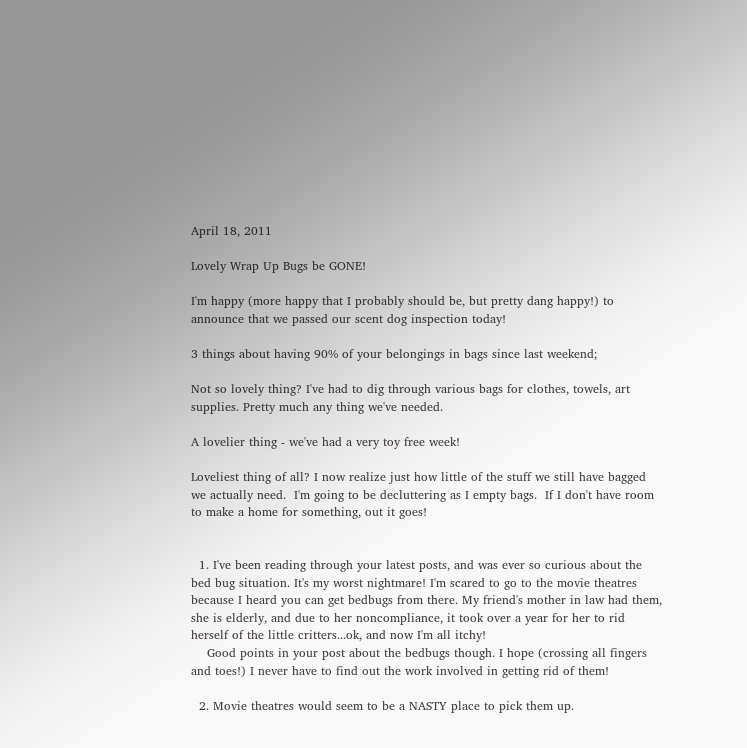April 18, 2011

Lovely Wrap Up Bugs be GONE!

I'm happy (more happy that I probably should be, but pretty dang happy!) to announce that we passed our scent dog inspection today!

3 things about having 90% of your belongings in bags since last weekend;

Not so lovely thing? I've had to dig through various bags for clothes, towels, art supplies. Pretty much any thing we've needed.

A lovelier thing - we've had a very toy free week!

Loveliest thing of all? I now realize just how little of the stuff we still have bagged we actually need.  I'm going to be decluttering as I empty bags.  If I don't have room to make a home for something, out it goes!


  1. I've been reading through your latest posts, and was ever so curious about the bed bug situation. It's my worst nightmare! I'm scared to go to the movie theatres because I heard you can get bedbugs from there. My friend's mother in law had them, she is elderly, and due to her noncompliance, it took over a year for her to rid herself of the little critters...ok, and now I'm all itchy!
    Good points in your post about the bedbugs though. I hope (crossing all fingers and toes!) I never have to find out the work involved in getting rid of them!

  2. Movie theatres would seem to be a NASTY place to pick them up.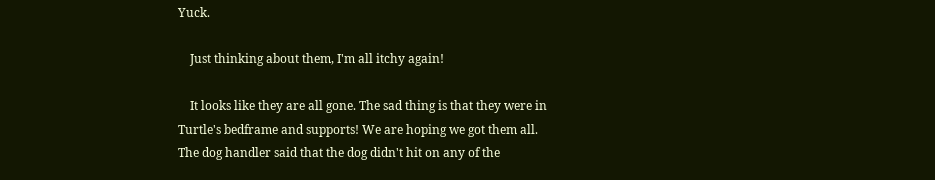Yuck.

    Just thinking about them, I'm all itchy again!

    It looks like they are all gone. The sad thing is that they were in Turtle's bedframe and supports! We are hoping we got them all. The dog handler said that the dog didn't hit on any of the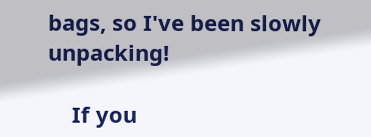bags, so I've been slowly unpacking!

    If you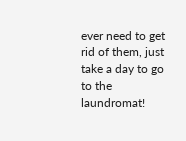ever need to get rid of them, just take a day to go to the laundromat!